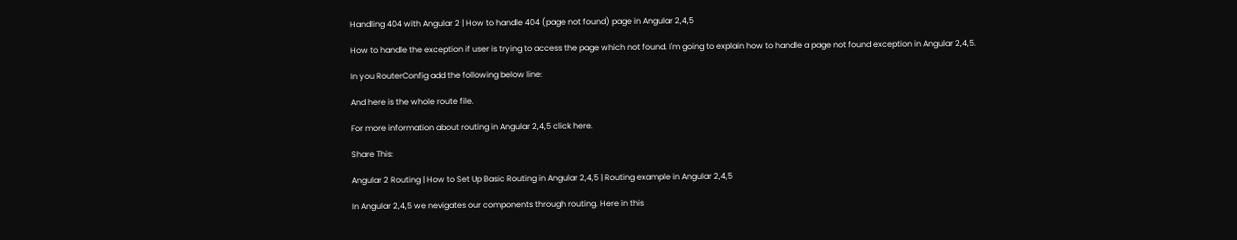Handling 404 with Angular 2 | How to handle 404 (page not found) page in Angular 2,4,5

How to handle the exception if user is trying to access the page which not found. I'm going to explain how to handle a page not found exception in Angular 2,4,5.

In you RouterConfig add the following below line:

And here is the whole route file.

For more information about routing in Angular 2,4,5 click here.

Share This:

Angular 2 Routing | How to Set Up Basic Routing in Angular 2,4,5 | Routing example in Angular 2,4,5

In Angular 2,4,5 we nevigates our components through routing. Here in this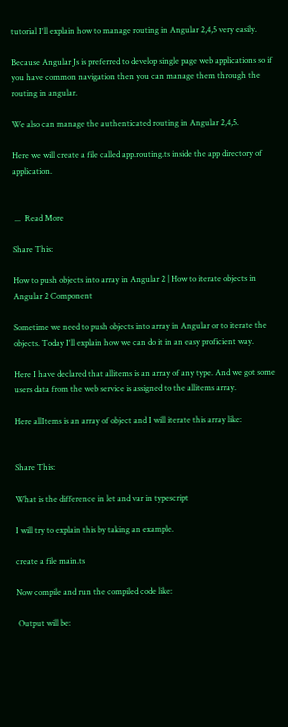tutorial I'll explain how to manage routing in Angular 2,4,5 very easily.

Because Angular Js is preferred to develop single page web applications so if you have common navigation then you can manage them through the routing in angular.

We also can manage the authenticated routing in Angular 2,4,5.

Here we will create a file called app.routing.ts inside the app directory of application.


 ...  Read More

Share This:

How to push objects into array in Angular 2 | How to iterate objects in Angular 2 Component

Sometime we need to push objects into array in Angular or to iterate the objects. Today I'll explain how we can do it in an easy proficient way.

Here I have declared that allitems is an array of any type. And we got some users data from the web service is assigned to the allitems array.

Here allItems is an array of object and I will iterate this array like:


Share This:

What is the difference in let and var in typescript

I will try to explain this by taking an example.

create a file main.ts

Now compile and run the compiled code like:

 Output will be: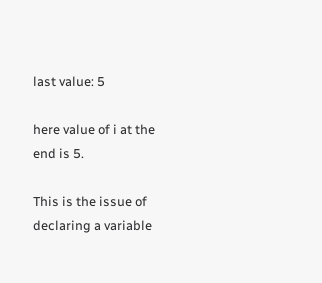last value: 5

here value of i at the end is 5.

This is the issue of declaring a variable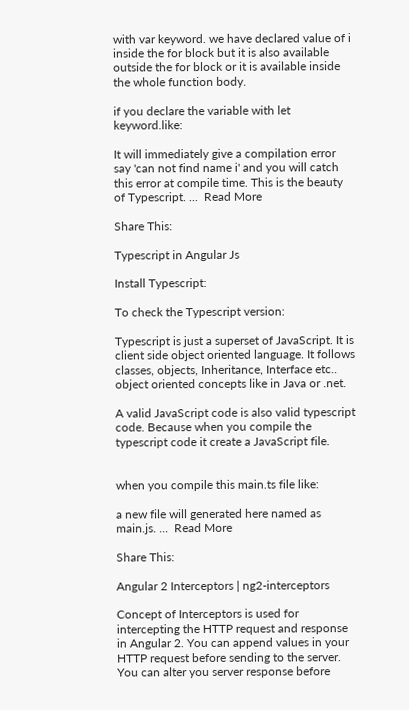with var keyword. we have declared value of i inside the for block but it is also available outside the for block or it is available inside the whole function body.

if you declare the variable with let keyword.like:

It will immediately give a compilation error say 'can not find name i' and you will catch this error at compile time. This is the beauty of Typescript. ...  Read More

Share This:

Typescript in Angular Js

Install Typescript:

To check the Typescript version:

Typescript is just a superset of JavaScript. It is client side object oriented language. It follows classes, objects, Inheritance, Interface etc.. object oriented concepts like in Java or .net.

A valid JavaScript code is also valid typescript code. Because when you compile the typescript code it create a JavaScript file.


when you compile this main.ts file like:

a new file will generated here named as main.js. ...  Read More

Share This:

Angular 2 Interceptors | ng2-interceptors

Concept of Interceptors is used for intercepting the HTTP request and response in Angular 2. You can append values in your HTTP request before sending to the server. You can alter you server response before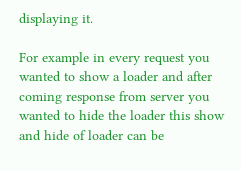displaying it.

For example in every request you wanted to show a loader and after coming response from server you wanted to hide the loader this show and hide of loader can be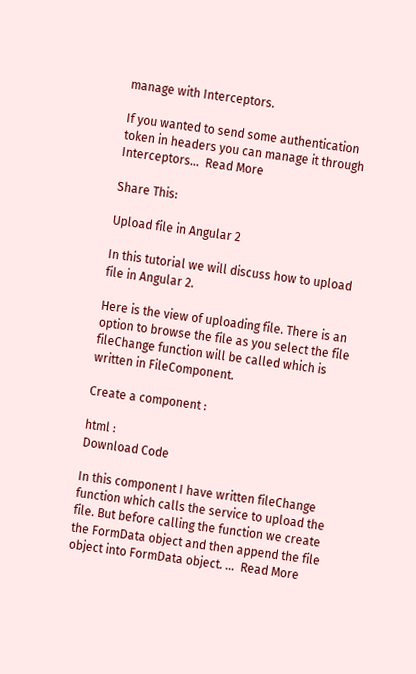manage with Interceptors.

If you wanted to send some authentication token in headers you can manage it through Interceptors...  Read More

Share This:

Upload file in Angular 2

In this tutorial we will discuss how to upload file in Angular 2.

Here is the view of uploading file. There is an option to browse the file as you select the file fileChange function will be called which is written in FileComponent.

Create a component :

html :                                                                                                                                     Download Code

In this component I have written fileChange function which calls the service to upload the file. But before calling the function we create the FormData object and then append the file object into FormData object. ...  Read More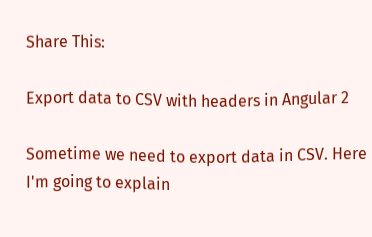Share This:

Export data to CSV with headers in Angular 2

Sometime we need to export data in CSV. Here I'm going to explain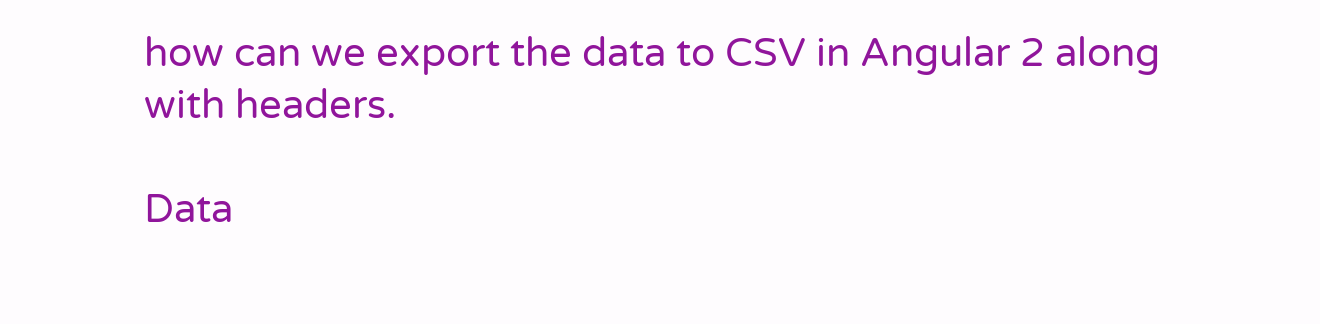how can we export the data to CSV in Angular 2 along with headers.

Data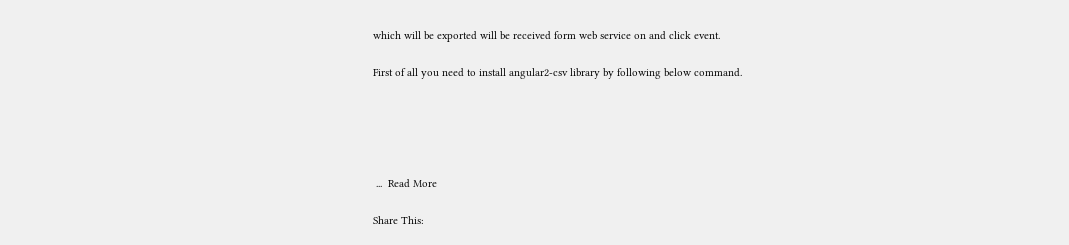which will be exported will be received form web service on and click event.

First of all you need to install angular2-csv library by following below command.





 ...  Read More

Share This: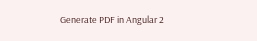Generate PDF in Angular 2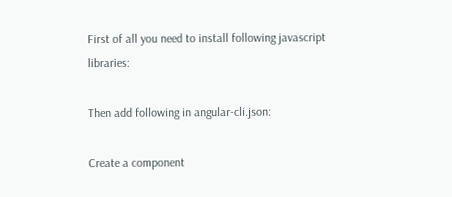First of all you need to install following javascript libraries:

Then add following in angular-cli.json:

Create a component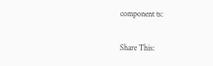component ts:

Share This: